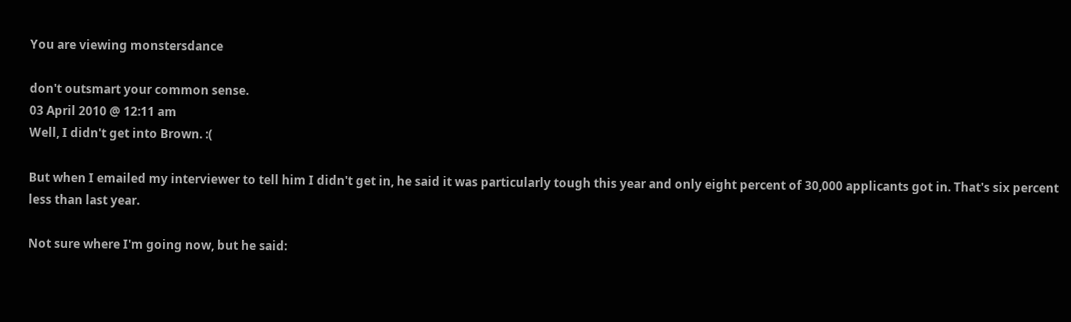You are viewing monstersdance

don't outsmart your common sense.
03 April 2010 @ 12:11 am
Well, I didn't get into Brown. :(

But when I emailed my interviewer to tell him I didn't get in, he said it was particularly tough this year and only eight percent of 30,000 applicants got in. That's six percent less than last year.

Not sure where I'm going now, but he said: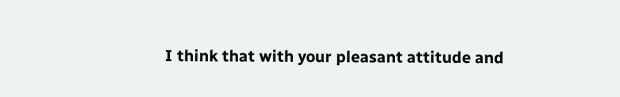I think that with your pleasant attitude and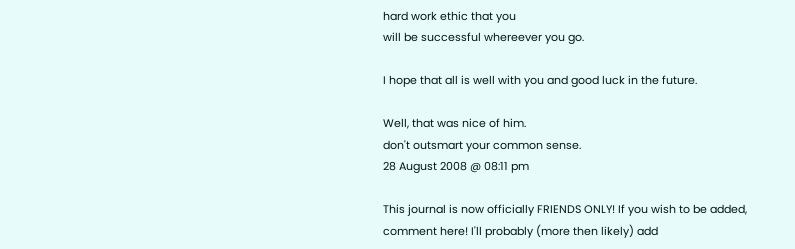hard work ethic that you
will be successful whereever you go.

I hope that all is well with you and good luck in the future.

Well, that was nice of him.
don't outsmart your common sense.
28 August 2008 @ 08:11 pm

This journal is now officially FRIENDS ONLY! If you wish to be added, comment here! I'll probably (more then likely) add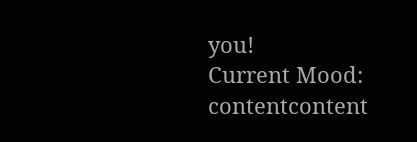you!
Current Mood: contentcontent